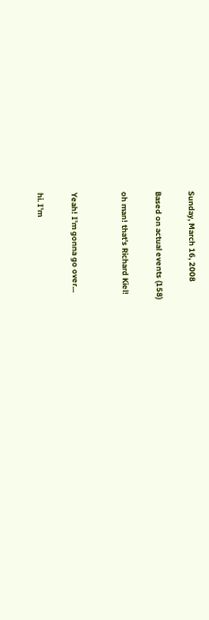Sunday, March 16, 2008

Based on actual events (158)

oh man! that's Richard Kiel!


Yeah! I'm gonna go over...

hi. I'm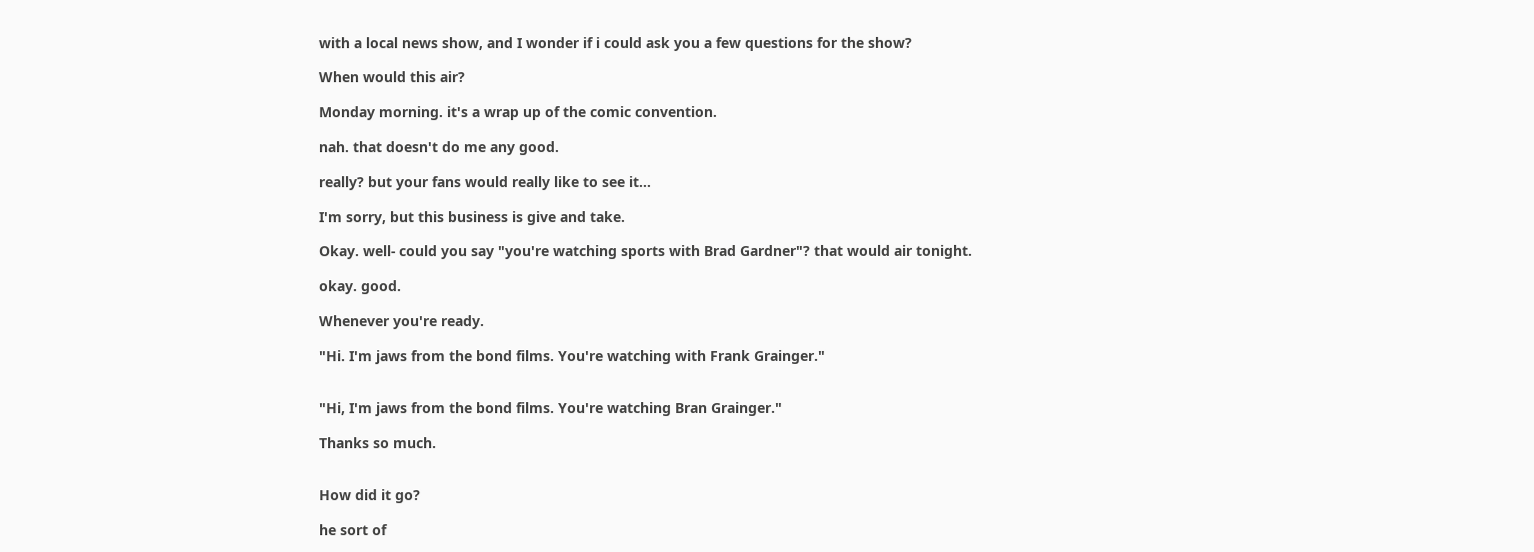with a local news show, and I wonder if i could ask you a few questions for the show?

When would this air?

Monday morning. it's a wrap up of the comic convention.

nah. that doesn't do me any good.

really? but your fans would really like to see it...

I'm sorry, but this business is give and take.

Okay. well- could you say "you're watching sports with Brad Gardner"? that would air tonight.

okay. good.

Whenever you're ready.

"Hi. I'm jaws from the bond films. You're watching with Frank Grainger."


"Hi, I'm jaws from the bond films. You're watching Bran Grainger."

Thanks so much.


How did it go?

he sort of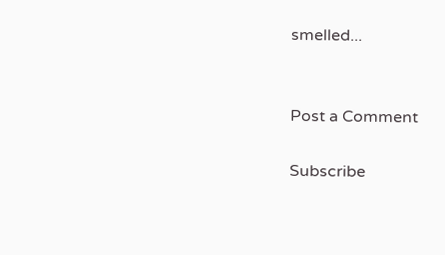smelled...


Post a Comment

Subscribe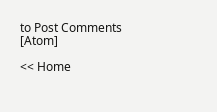to Post Comments [Atom]

<< Home